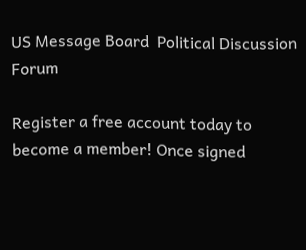US Message Board  Political Discussion Forum

Register a free account today to become a member! Once signed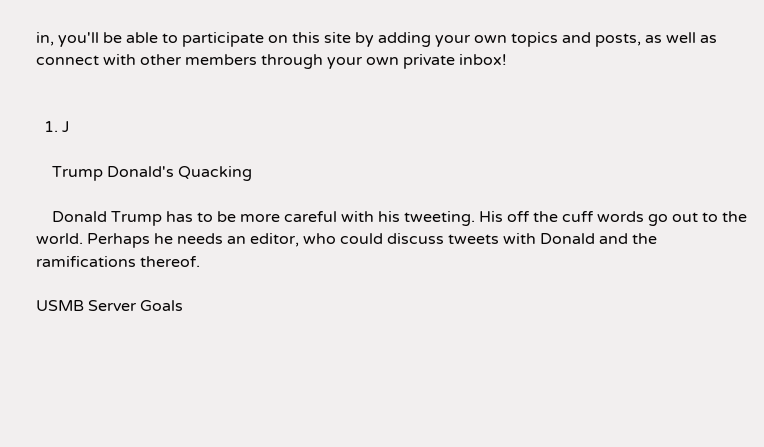in, you'll be able to participate on this site by adding your own topics and posts, as well as connect with other members through your own private inbox!


  1. J

    Trump Donald's Quacking

    Donald Trump has to be more careful with his tweeting. His off the cuff words go out to the world. Perhaps he needs an editor, who could discuss tweets with Donald and the ramifications thereof.

USMB Server Goals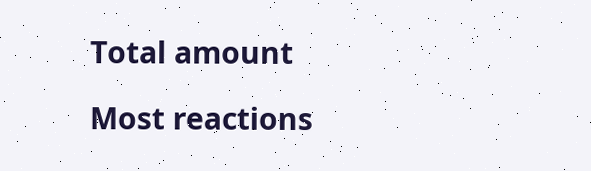Total amount

Most reactions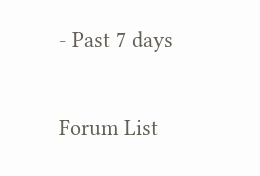- Past 7 days

Forum List